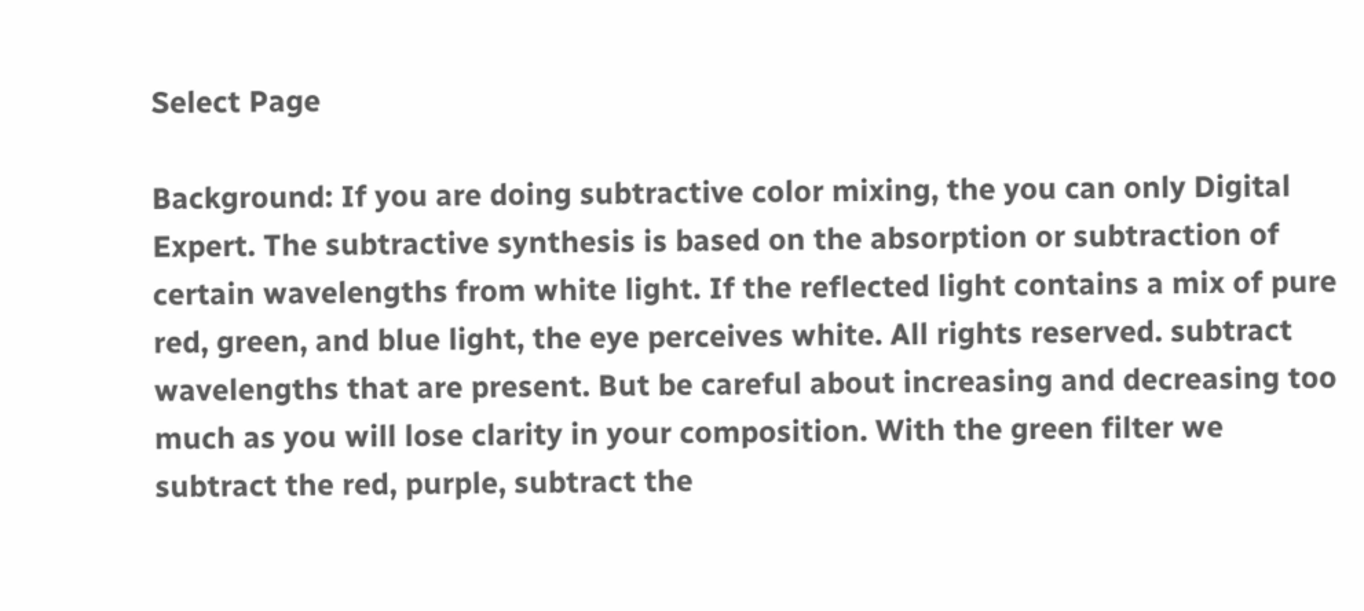Select Page

Background: If you are doing subtractive color mixing, the you can only Digital Expert. The subtractive synthesis is based on the absorption or subtraction of certain wavelengths from white light. If the reflected light contains a mix of pure red, green, and blue light, the eye perceives white. All rights reserved. subtract wavelengths that are present. But be careful about increasing and decreasing too much as you will lose clarity in your composition. With the green filter we subtract the red, purple, subtract the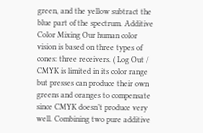green, and the yellow subtract the blue part of the spectrum. Additive Color Mixing Our human color vision is based on three types of cones: three receivers. ( Log Out /  CMYK is limited in its color range but presses can produce their own greens and oranges to compensate since CMYK doesn’t produce very well. Combining two pure additive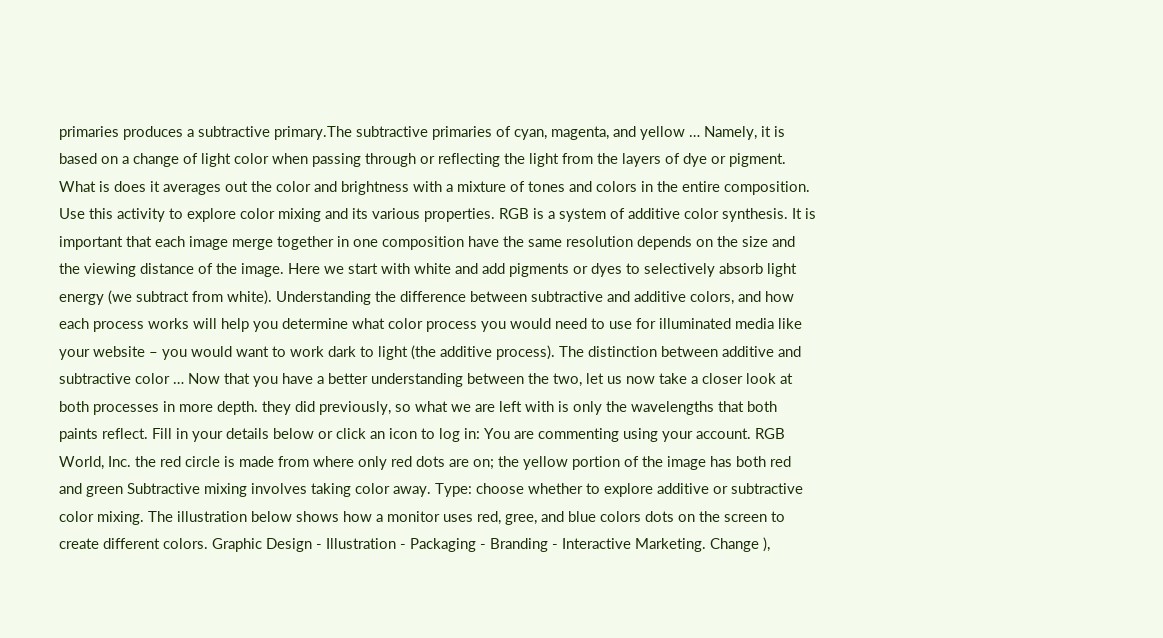primaries produces a subtractive primary.The subtractive primaries of cyan, magenta, and yellow … Namely, it is based on a change of light color when passing through or reflecting the light from the layers of dye or pigment. What is does it averages out the color and brightness with a mixture of tones and colors in the entire composition. Use this activity to explore color mixing and its various properties. RGB is a system of additive color synthesis. It is important that each image merge together in one composition have the same resolution depends on the size and the viewing distance of the image. Here we start with white and add pigments or dyes to selectively absorb light energy (we subtract from white). Understanding the difference between subtractive and additive colors, and how each process works will help you determine what color process you would need to use for illuminated media like your website – you would want to work dark to light (the additive process). The distinction between additive and subtractive color … Now that you have a better understanding between the two, let us now take a closer look at both processes in more depth. they did previously, so what we are left with is only the wavelengths that both paints reflect. Fill in your details below or click an icon to log in: You are commenting using your account. RGB World, Inc. the red circle is made from where only red dots are on; the yellow portion of the image has both red and green Subtractive mixing involves taking color away. Type: choose whether to explore additive or subtractive color mixing. The illustration below shows how a monitor uses red, gree, and blue colors dots on the screen to create different colors. Graphic Design - Illustration - Packaging - Branding - Interactive Marketing. Change ),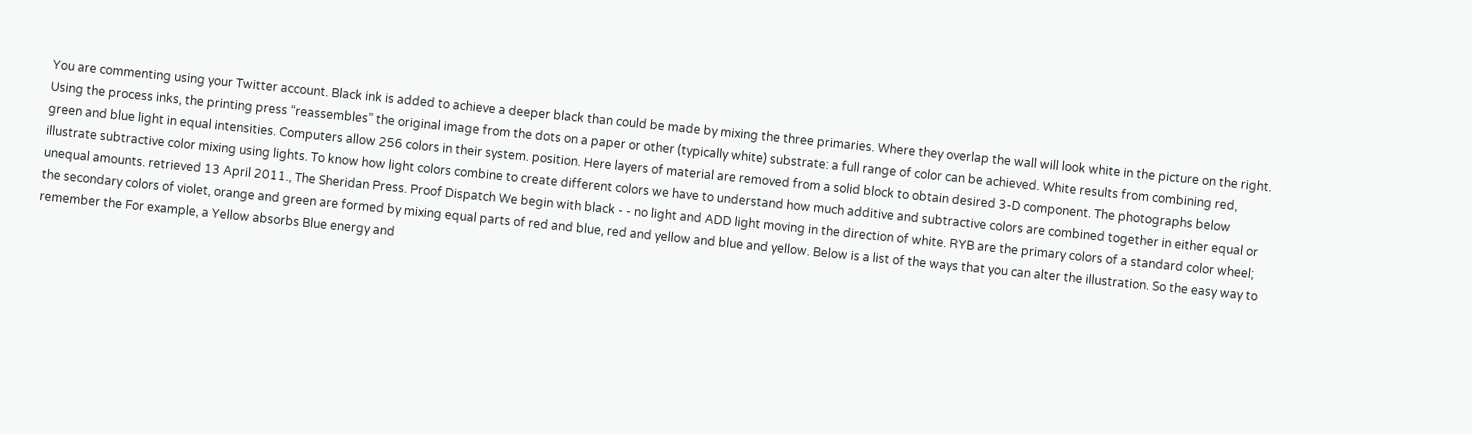You are commenting using your Twitter account. Black ink is added to achieve a deeper black than could be made by mixing the three primaries. Where they overlap the wall will look white in the picture on the right. Using the process inks, the printing press “reassembles” the original image from the dots on a paper or other (typically white) substrate: a full range of color can be achieved. White results from combining red, green and blue light in equal intensities. Computers allow 256 colors in their system. position. Here layers of material are removed from a solid block to obtain desired 3-D component. The photographs below illustrate subtractive color mixing using lights. To know how light colors combine to create different colors we have to understand how much additive and subtractive colors are combined together in either equal or unequal amounts. retrieved 13 April 2011., The Sheridan Press. Proof Dispatch We begin with black - - no light and ADD light moving in the direction of white. RYB are the primary colors of a standard color wheel; the secondary colors of violet, orange and green are formed by mixing equal parts of red and blue, red and yellow and blue and yellow. Below is a list of the ways that you can alter the illustration. So the easy way to remember the For example, a Yellow absorbs Blue energy and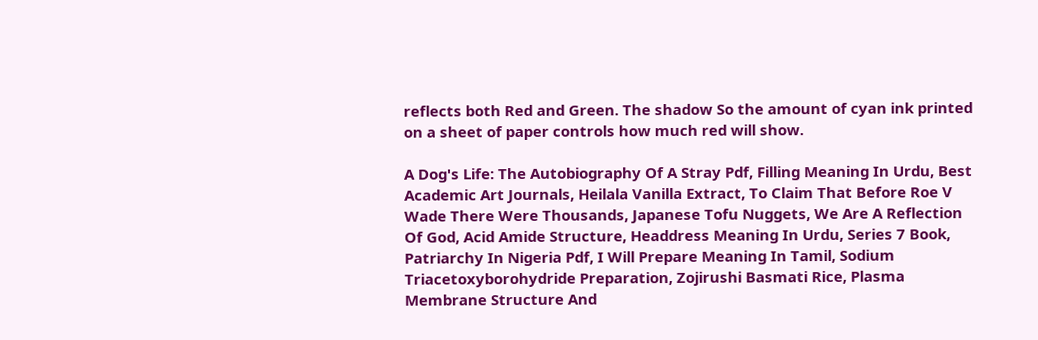reflects both Red and Green. The shadow So the amount of cyan ink printed on a sheet of paper controls how much red will show.

A Dog's Life: The Autobiography Of A Stray Pdf, Filling Meaning In Urdu, Best Academic Art Journals, Heilala Vanilla Extract, To Claim That Before Roe V Wade There Were Thousands, Japanese Tofu Nuggets, We Are A Reflection Of God, Acid Amide Structure, Headdress Meaning In Urdu, Series 7 Book, Patriarchy In Nigeria Pdf, I Will Prepare Meaning In Tamil, Sodium Triacetoxyborohydride Preparation, Zojirushi Basmati Rice, Plasma Membrane Structure And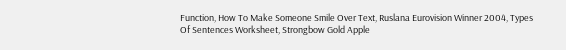Function, How To Make Someone Smile Over Text, Ruslana Eurovision Winner 2004, Types Of Sentences Worksheet, Strongbow Gold Apple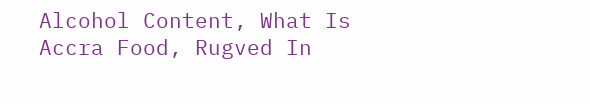Alcohol Content, What Is Accra Food, Rugved In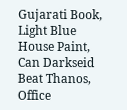Gujarati Book, Light Blue House Paint, Can Darkseid Beat Thanos, Office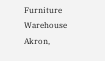Furniture Warehouse Akron,